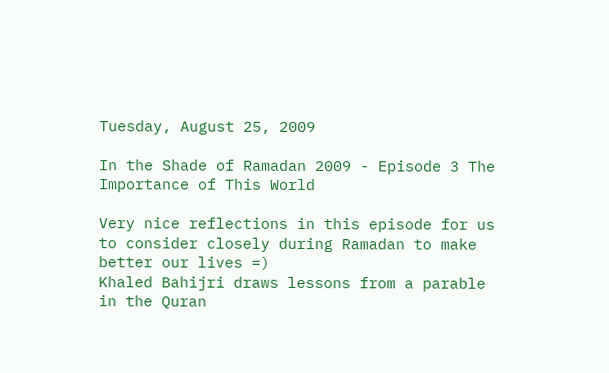Tuesday, August 25, 2009

In the Shade of Ramadan 2009 - Episode 3 The Importance of This World

Very nice reflections in this episode for us to consider closely during Ramadan to make better our lives =)
Khaled Bahijri draws lessons from a parable in the Quran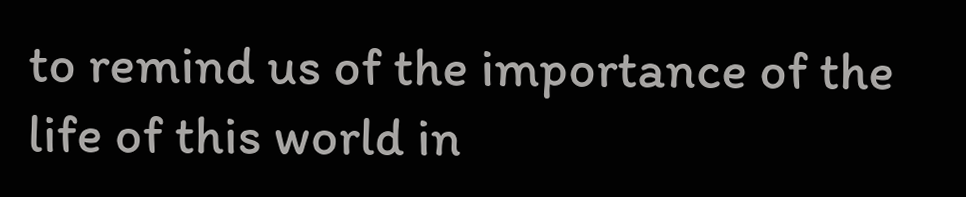to remind us of the importance of the life of this world in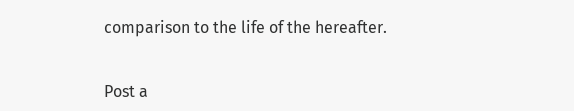comparison to the life of the hereafter.


Post a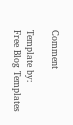Comment

Template by:
Free Blog Templates